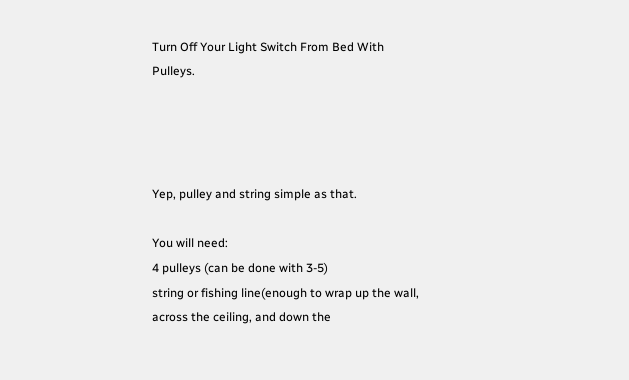Turn Off Your Light Switch From Bed With Pulleys.




Yep, pulley and string simple as that.

You will need:
4 pulleys (can be done with 3-5)
string or fishing line(enough to wrap up the wall, across the ceiling, and down the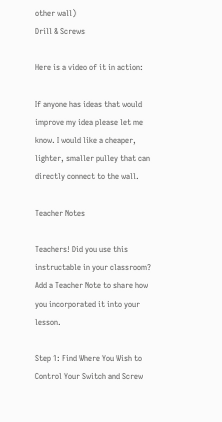other wall)
Drill & Screws

Here is a video of it in action:

If anyone has ideas that would improve my idea please let me know. I would like a cheaper, lighter, smaller pulley that can directly connect to the wall.

Teacher Notes

Teachers! Did you use this instructable in your classroom?
Add a Teacher Note to share how you incorporated it into your lesson.

Step 1: Find Where You Wish to Control Your Switch and Screw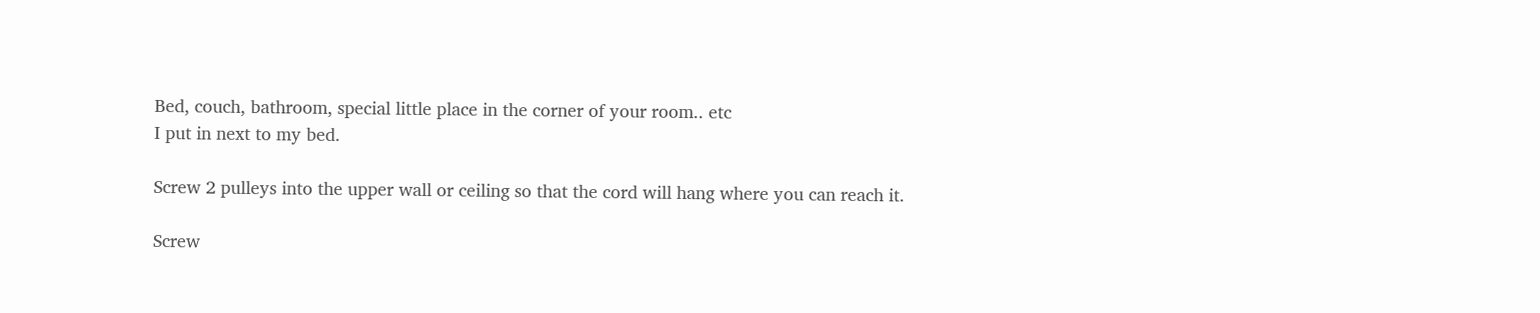Bed, couch, bathroom, special little place in the corner of your room.. etc
I put in next to my bed.

Screw 2 pulleys into the upper wall or ceiling so that the cord will hang where you can reach it.

Screw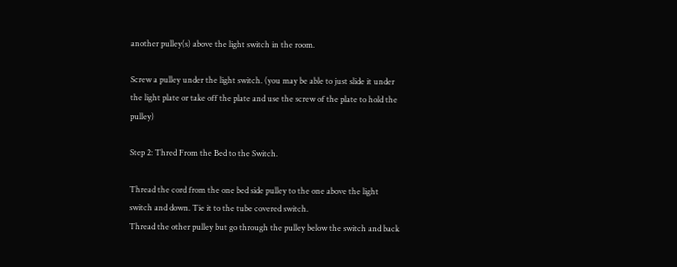another pulley(s) above the light switch in the room.

Screw a pulley under the light switch. (you may be able to just slide it under the light plate or take off the plate and use the screw of the plate to hold the pulley)

Step 2: Thred From the Bed to the Switch.

Thread the cord from the one bed side pulley to the one above the light switch and down. Tie it to the tube covered switch.
Thread the other pulley but go through the pulley below the switch and back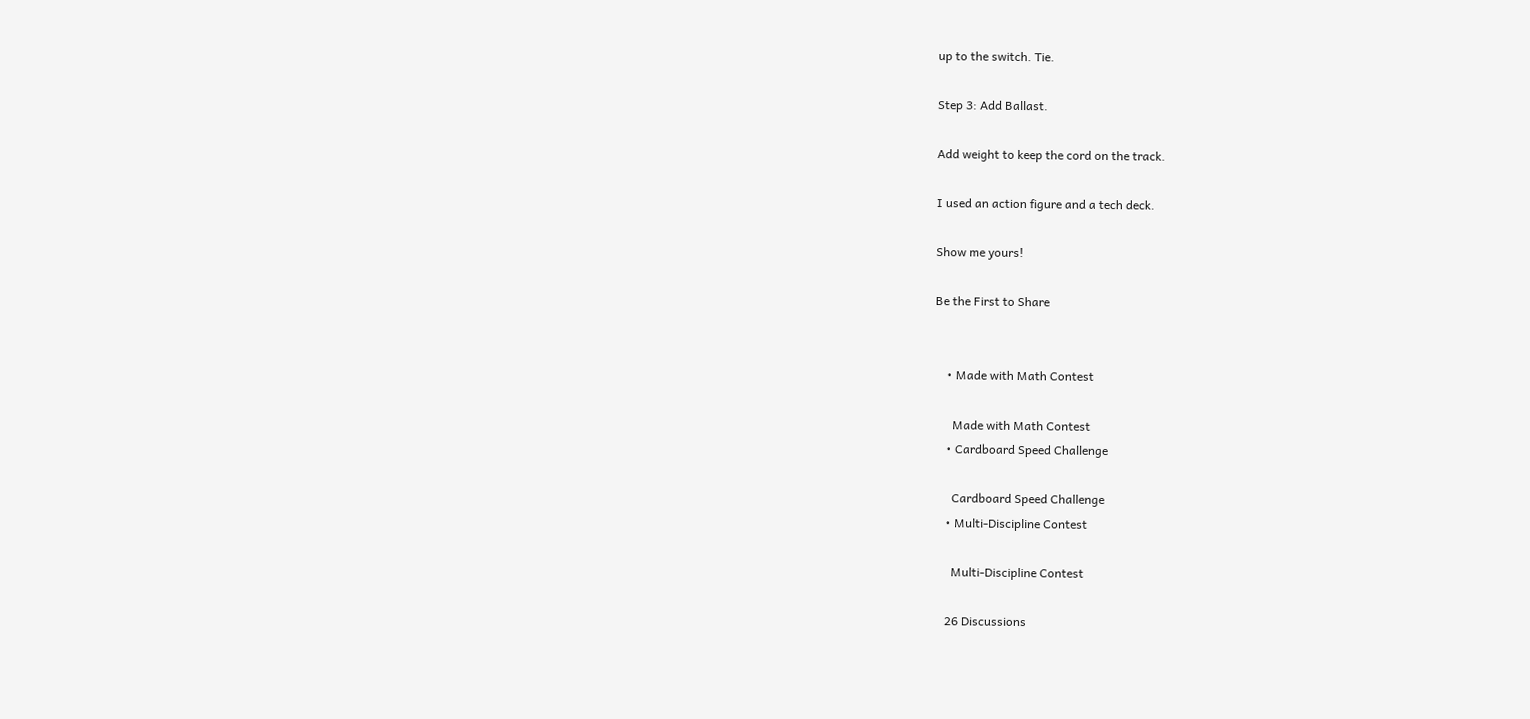up to the switch. Tie.

Step 3: Add Ballast.

Add weight to keep the cord on the track.

I used an action figure and a tech deck.

Show me yours!

Be the First to Share


    • Made with Math Contest

      Made with Math Contest
    • Cardboard Speed Challenge

      Cardboard Speed Challenge
    • Multi-Discipline Contest

      Multi-Discipline Contest

    26 Discussions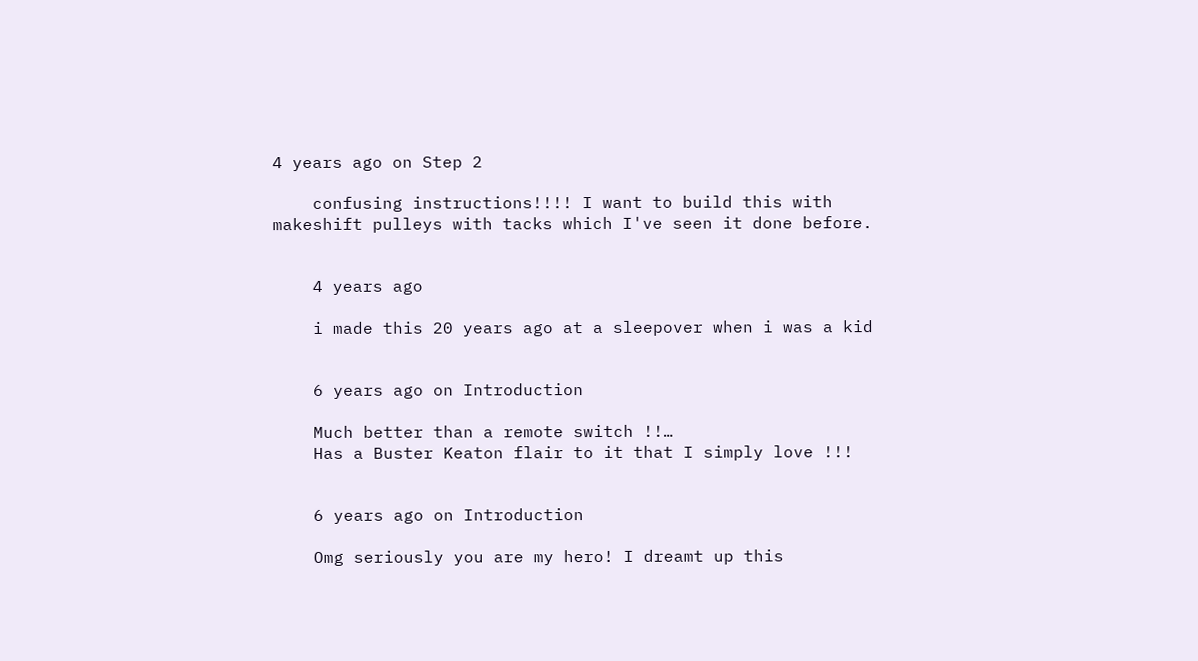4 years ago on Step 2

    confusing instructions!!!! I want to build this with makeshift pulleys with tacks which I've seen it done before.


    4 years ago

    i made this 20 years ago at a sleepover when i was a kid


    6 years ago on Introduction

    Much better than a remote switch !!…
    Has a Buster Keaton flair to it that I simply love !!!


    6 years ago on Introduction

    Omg seriously you are my hero! I dreamt up this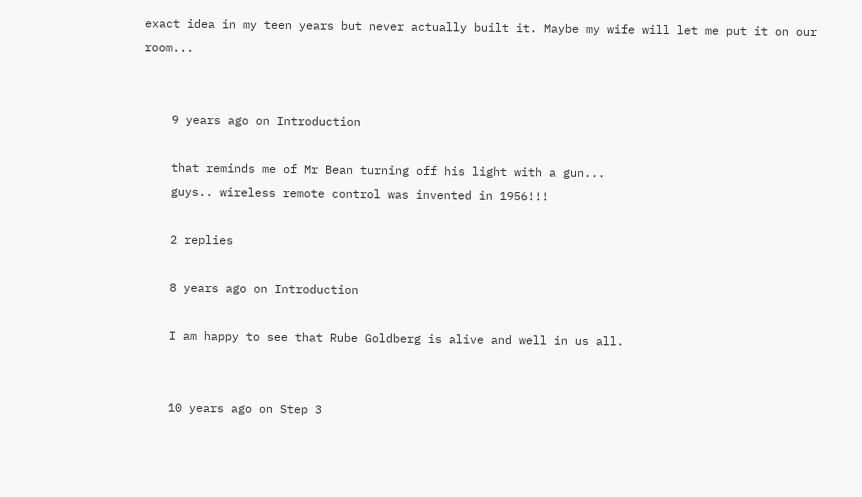exact idea in my teen years but never actually built it. Maybe my wife will let me put it on our room...


    9 years ago on Introduction

    that reminds me of Mr Bean turning off his light with a gun...
    guys.. wireless remote control was invented in 1956!!!

    2 replies

    8 years ago on Introduction

    I am happy to see that Rube Goldberg is alive and well in us all.


    10 years ago on Step 3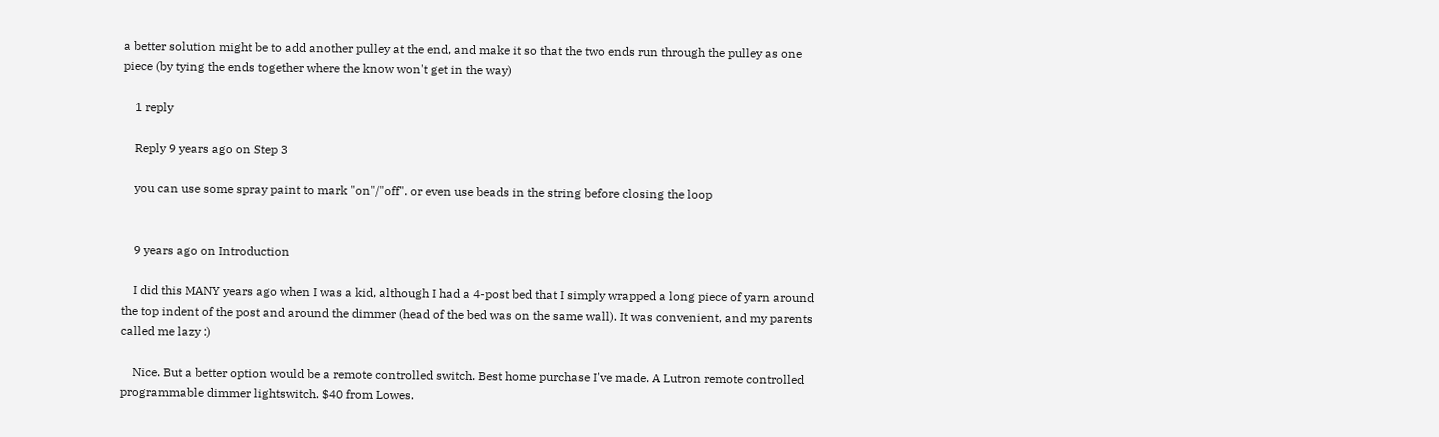a better solution might be to add another pulley at the end, and make it so that the two ends run through the pulley as one piece (by tying the ends together where the know won't get in the way)

    1 reply

    Reply 9 years ago on Step 3

    you can use some spray paint to mark "on"/"off". or even use beads in the string before closing the loop


    9 years ago on Introduction

    I did this MANY years ago when I was a kid, although I had a 4-post bed that I simply wrapped a long piece of yarn around the top indent of the post and around the dimmer (head of the bed was on the same wall). It was convenient, and my parents called me lazy :)

    Nice. But a better option would be a remote controlled switch. Best home purchase I've made. A Lutron remote controlled programmable dimmer lightswitch. $40 from Lowes.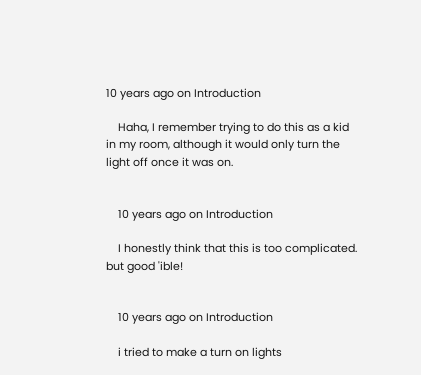10 years ago on Introduction

    Haha, I remember trying to do this as a kid in my room, although it would only turn the light off once it was on.


    10 years ago on Introduction

    I honestly think that this is too complicated. but good 'ible!


    10 years ago on Introduction

    i tried to make a turn on lights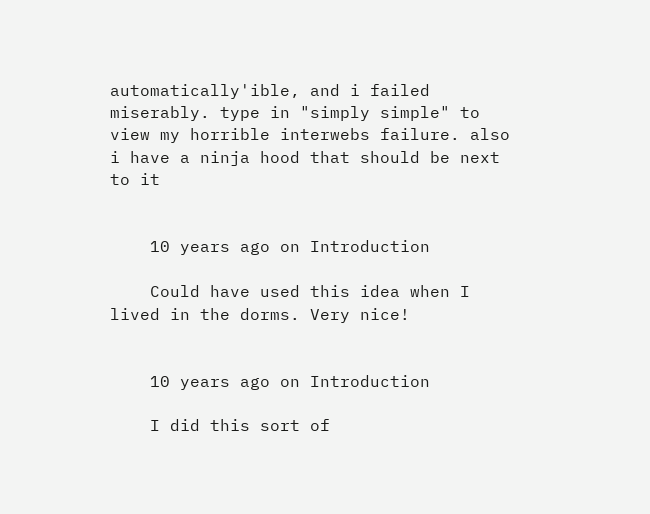automatically'ible, and i failed miserably. type in "simply simple" to view my horrible interwebs failure. also i have a ninja hood that should be next to it


    10 years ago on Introduction

    Could have used this idea when I lived in the dorms. Very nice!


    10 years ago on Introduction

    I did this sort of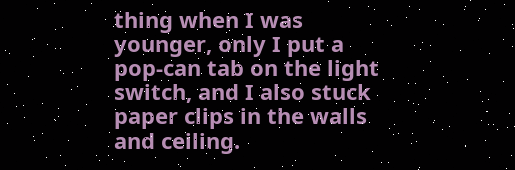thing when I was younger, only I put a pop-can tab on the light switch, and I also stuck paper clips in the walls and ceiling.